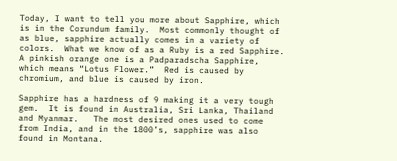Today, I want to tell you more about Sapphire, which is in the Corundum family.  Most commonly thought of as blue, sapphire actually comes in a variety of colors.  What we know of as a Ruby is a red Sapphire.  A pinkish orange one is a Padparadscha Sapphire, which means “Lotus Flower.”  Red is caused by chromium, and blue is caused by iron.

Sapphire has a hardness of 9 making it a very tough gem.  It is found in Australia, Sri Lanka, Thailand and Myanmar.   The most desired ones used to come from India, and in the 1800’s, sapphire was also found in Montana.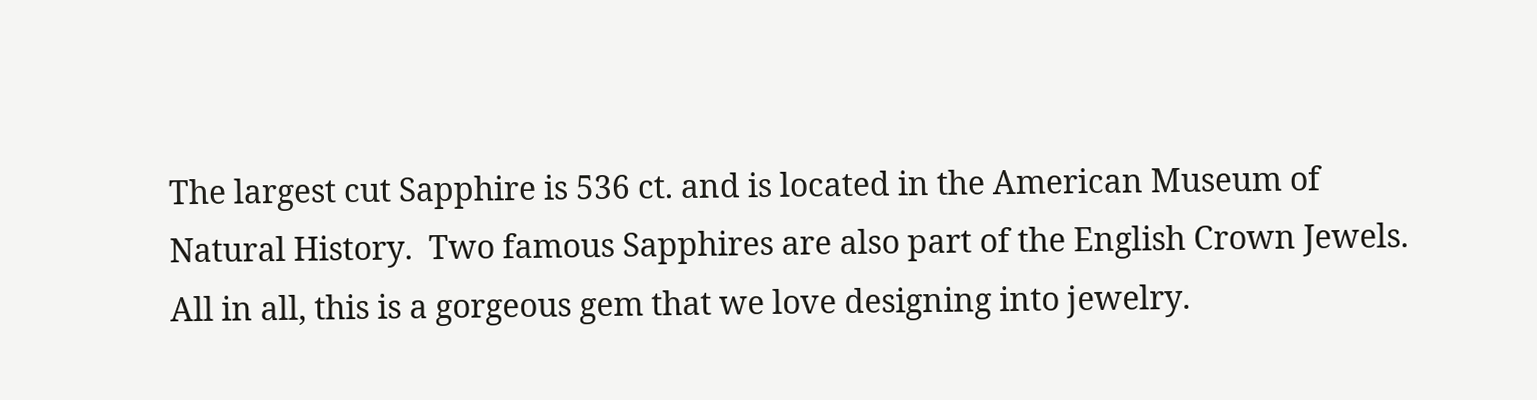The largest cut Sapphire is 536 ct. and is located in the American Museum of Natural History.  Two famous Sapphires are also part of the English Crown Jewels.  All in all, this is a gorgeous gem that we love designing into jewelry.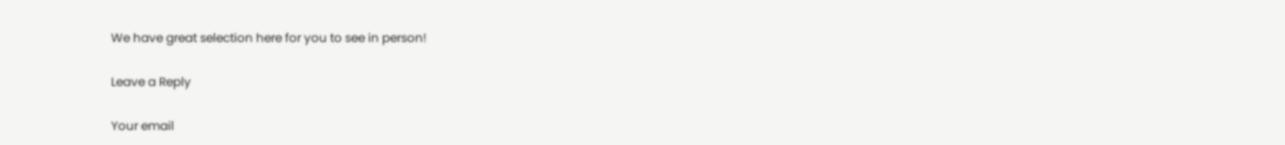We have great selection here for you to see in person!

Leave a Reply

Your email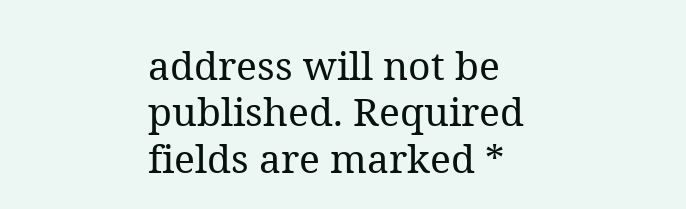address will not be published. Required fields are marked *